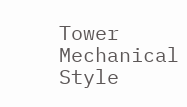Tower Mechanical Style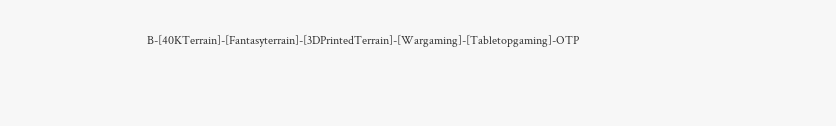B-[40KTerrain]-[Fantasyterrain]-[3DPrintedTerrain]-[Wargaming]-[Tabletopgaming]-OTP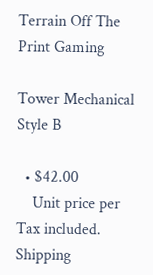Terrain Off The Print Gaming

Tower Mechanical Style B

  • $42.00
    Unit price per
Tax included. Shipping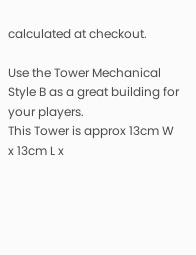calculated at checkout.

Use the Tower Mechanical Style B as a great building for your players.
This Tower is approx 13cm W x 13cm L x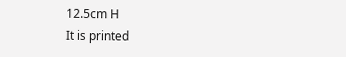12.5cm H
It is printed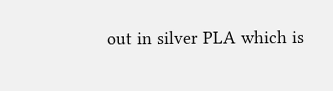out in silver PLA which is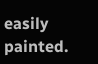easily painted.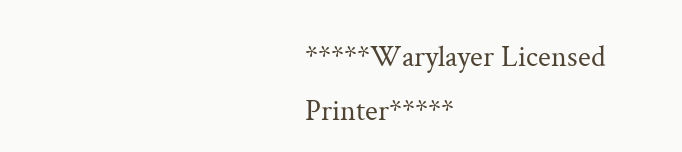*****Warylayer Licensed Printer*****